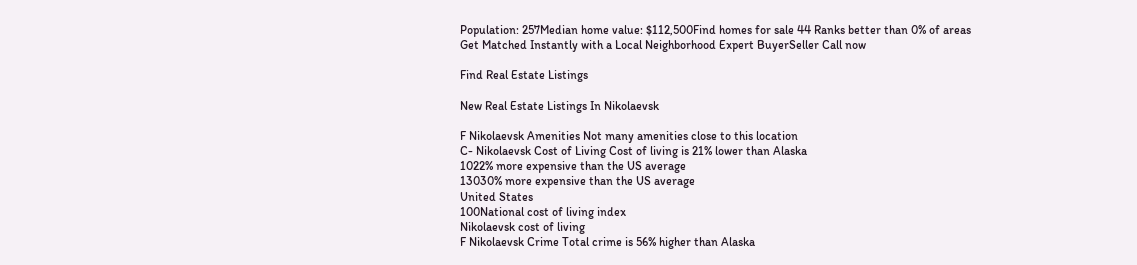Population: 257Median home value: $112,500Find homes for sale 44 Ranks better than 0% of areas
Get Matched Instantly with a Local Neighborhood Expert BuyerSeller Call now

Find Real Estate Listings

New Real Estate Listings In Nikolaevsk

F Nikolaevsk Amenities Not many amenities close to this location
C- Nikolaevsk Cost of Living Cost of living is 21% lower than Alaska
1022% more expensive than the US average
13030% more expensive than the US average
United States
100National cost of living index
Nikolaevsk cost of living
F Nikolaevsk Crime Total crime is 56% higher than Alaska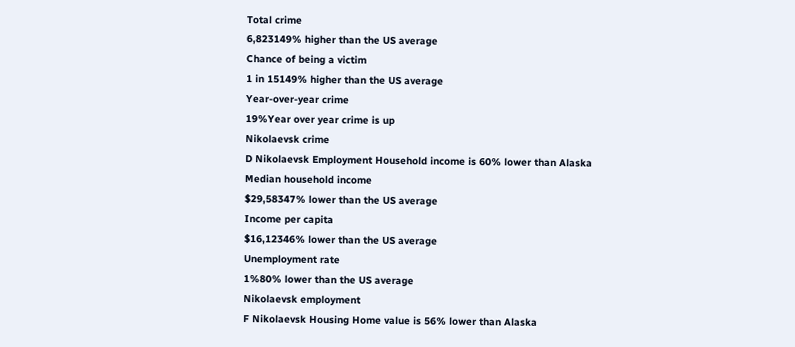Total crime
6,823149% higher than the US average
Chance of being a victim
1 in 15149% higher than the US average
Year-over-year crime
19%Year over year crime is up
Nikolaevsk crime
D Nikolaevsk Employment Household income is 60% lower than Alaska
Median household income
$29,58347% lower than the US average
Income per capita
$16,12346% lower than the US average
Unemployment rate
1%80% lower than the US average
Nikolaevsk employment
F Nikolaevsk Housing Home value is 56% lower than Alaska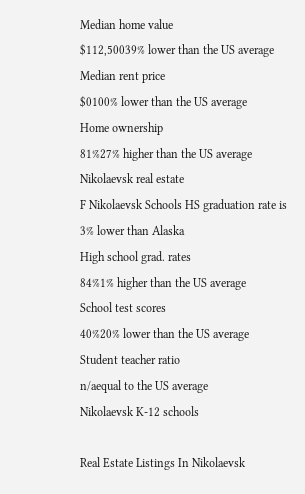Median home value
$112,50039% lower than the US average
Median rent price
$0100% lower than the US average
Home ownership
81%27% higher than the US average
Nikolaevsk real estate
F Nikolaevsk Schools HS graduation rate is 3% lower than Alaska
High school grad. rates
84%1% higher than the US average
School test scores
40%20% lower than the US average
Student teacher ratio
n/aequal to the US average
Nikolaevsk K-12 schools

Real Estate Listings In Nikolaevsk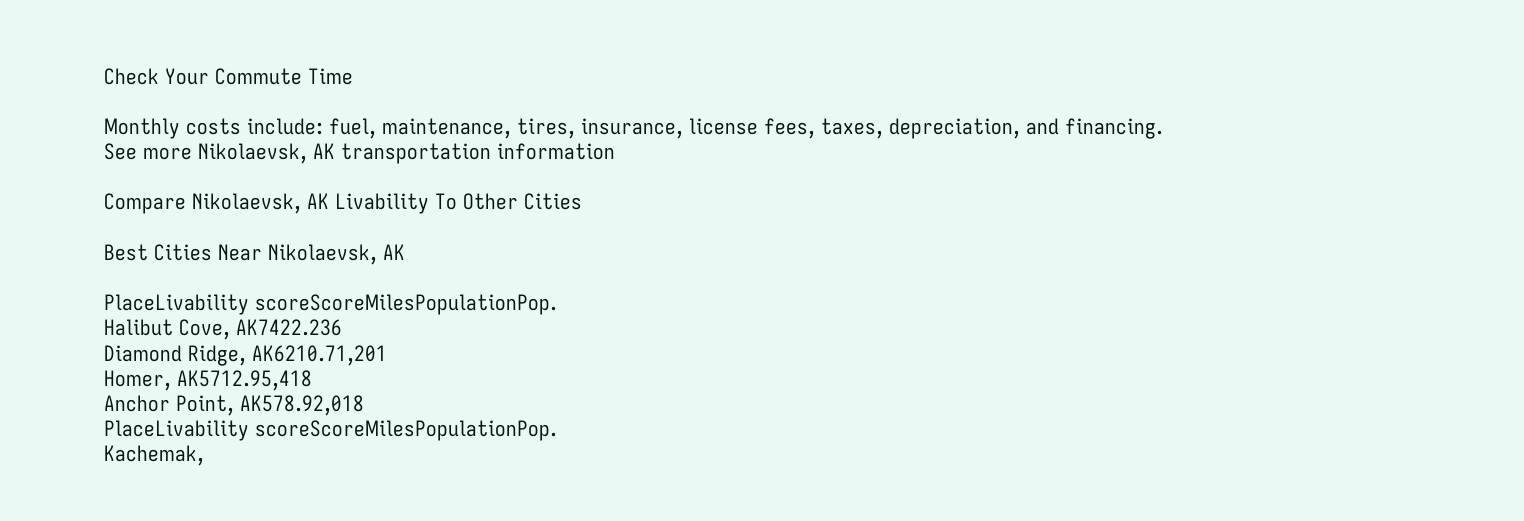Check Your Commute Time

Monthly costs include: fuel, maintenance, tires, insurance, license fees, taxes, depreciation, and financing.
See more Nikolaevsk, AK transportation information

Compare Nikolaevsk, AK Livability To Other Cities

Best Cities Near Nikolaevsk, AK

PlaceLivability scoreScoreMilesPopulationPop.
Halibut Cove, AK7422.236
Diamond Ridge, AK6210.71,201
Homer, AK5712.95,418
Anchor Point, AK578.92,018
PlaceLivability scoreScoreMilesPopulationPop.
Kachemak,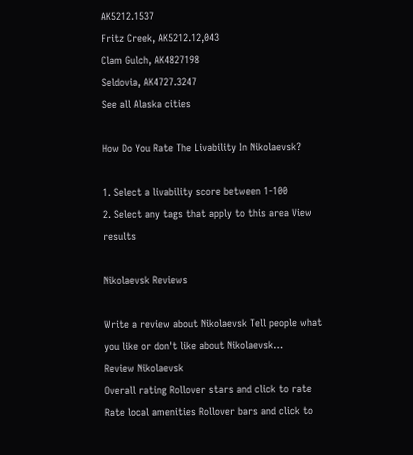AK5212.1537
Fritz Creek, AK5212.12,043
Clam Gulch, AK4827198
Seldovia, AK4727.3247
See all Alaska cities

How Do You Rate The Livability In Nikolaevsk?

1. Select a livability score between 1-100
2. Select any tags that apply to this area View results

Nikolaevsk Reviews

Write a review about Nikolaevsk Tell people what you like or don't like about Nikolaevsk…
Review Nikolaevsk
Overall rating Rollover stars and click to rate
Rate local amenities Rollover bars and click to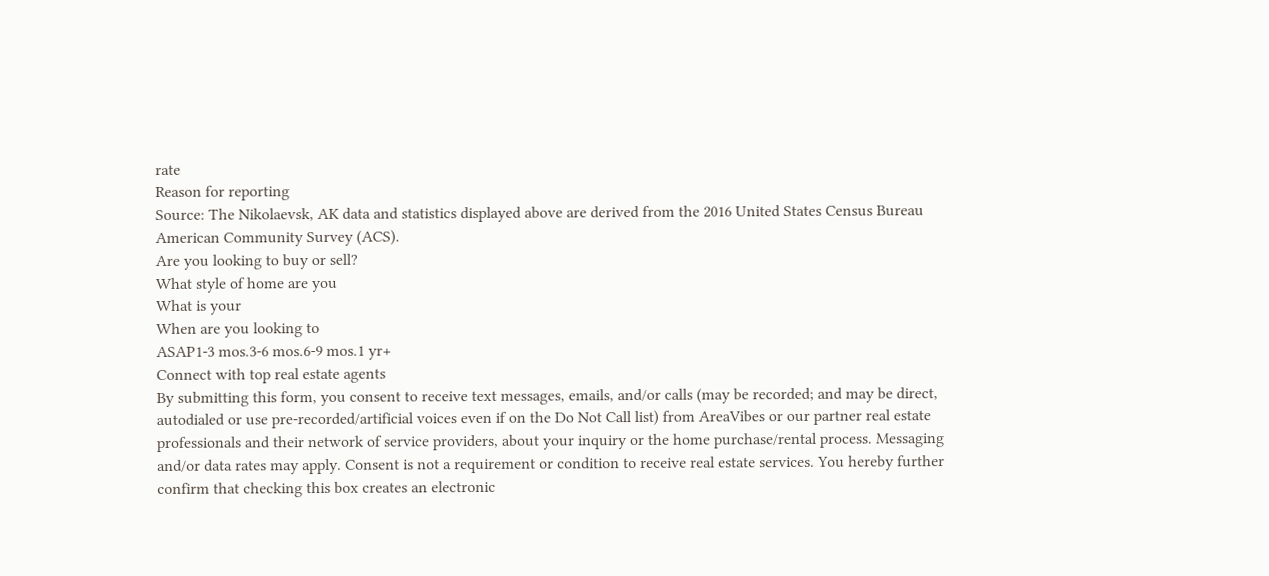rate
Reason for reporting
Source: The Nikolaevsk, AK data and statistics displayed above are derived from the 2016 United States Census Bureau American Community Survey (ACS).
Are you looking to buy or sell?
What style of home are you
What is your
When are you looking to
ASAP1-3 mos.3-6 mos.6-9 mos.1 yr+
Connect with top real estate agents
By submitting this form, you consent to receive text messages, emails, and/or calls (may be recorded; and may be direct, autodialed or use pre-recorded/artificial voices even if on the Do Not Call list) from AreaVibes or our partner real estate professionals and their network of service providers, about your inquiry or the home purchase/rental process. Messaging and/or data rates may apply. Consent is not a requirement or condition to receive real estate services. You hereby further confirm that checking this box creates an electronic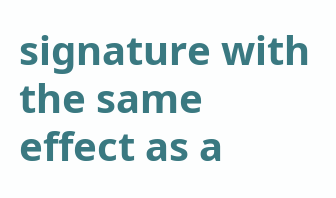signature with the same effect as a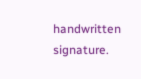handwritten signature.